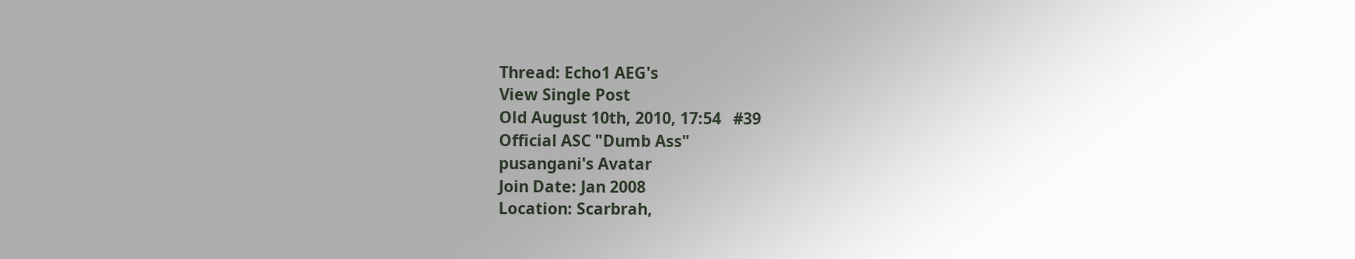Thread: Echo1 AEG's
View Single Post
Old August 10th, 2010, 17:54   #39
Official ASC "Dumb Ass"
pusangani's Avatar
Join Date: Jan 2008
Location: Scarbrah,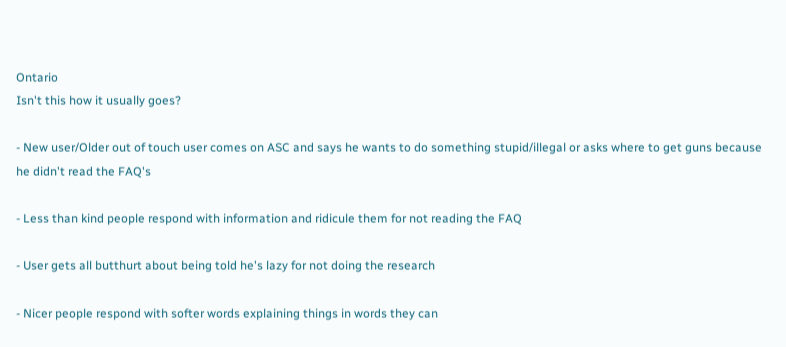Ontario
Isn't this how it usually goes?

- New user/Older out of touch user comes on ASC and says he wants to do something stupid/illegal or asks where to get guns because he didn't read the FAQ's

- Less than kind people respond with information and ridicule them for not reading the FAQ

- User gets all butthurt about being told he's lazy for not doing the research

- Nicer people respond with softer words explaining things in words they can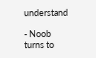understand

- Noob turns to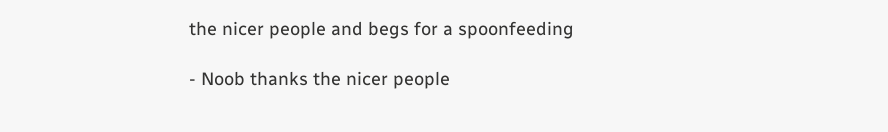the nicer people and begs for a spoonfeeding

- Noob thanks the nicer people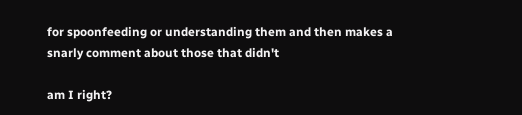for spoonfeeding or understanding them and then makes a snarly comment about those that didn't

am I right?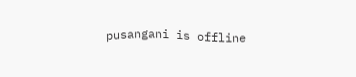pusangani is offline